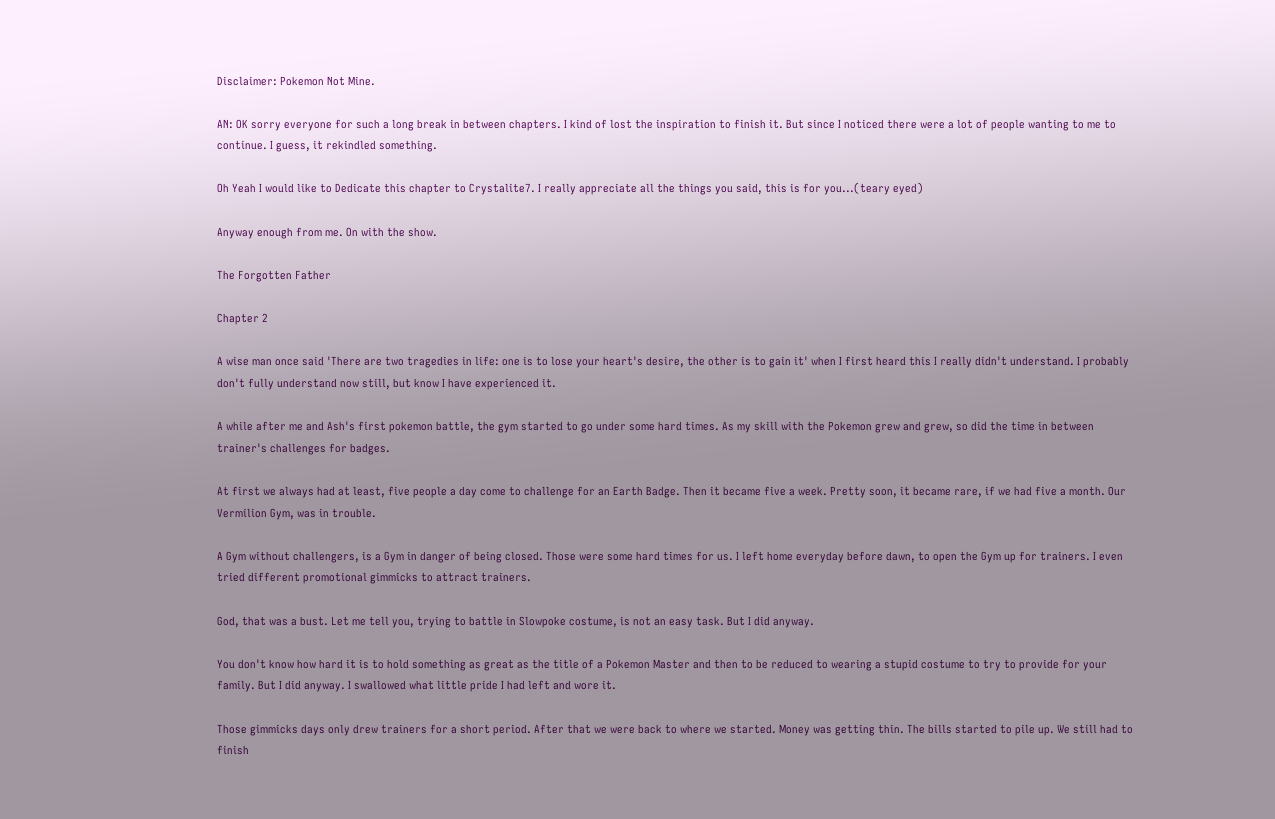Disclaimer: Pokemon Not Mine.

AN: OK sorry everyone for such a long break in between chapters. I kind of lost the inspiration to finish it. But since I noticed there were a lot of people wanting to me to continue. I guess, it rekindled something.

Oh Yeah I would like to Dedicate this chapter to Crystalite7. I really appreciate all the things you said, this is for you...(teary eyed)

Anyway enough from me. On with the show.

The Forgotten Father

Chapter 2

A wise man once said 'There are two tragedies in life: one is to lose your heart's desire, the other is to gain it' when I first heard this I really didn't understand. I probably don't fully understand now still, but know I have experienced it.

A while after me and Ash's first pokemon battle, the gym started to go under some hard times. As my skill with the Pokemon grew and grew, so did the time in between trainer's challenges for badges.

At first we always had at least, five people a day come to challenge for an Earth Badge. Then it became five a week. Pretty soon, it became rare, if we had five a month. Our Vermilion Gym, was in trouble.

A Gym without challengers, is a Gym in danger of being closed. Those were some hard times for us. I left home everyday before dawn, to open the Gym up for trainers. I even tried different promotional gimmicks to attract trainers.

God, that was a bust. Let me tell you, trying to battle in Slowpoke costume, is not an easy task. But I did anyway.

You don't know how hard it is to hold something as great as the title of a Pokemon Master and then to be reduced to wearing a stupid costume to try to provide for your family. But I did anyway. I swallowed what little pride I had left and wore it.

Those gimmicks days only drew trainers for a short period. After that we were back to where we started. Money was getting thin. The bills started to pile up. We still had to finish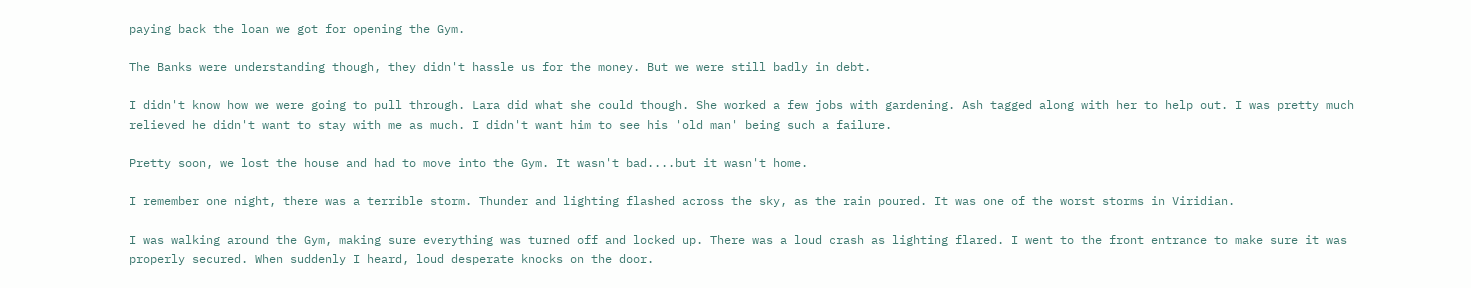paying back the loan we got for opening the Gym.

The Banks were understanding though, they didn't hassle us for the money. But we were still badly in debt.

I didn't know how we were going to pull through. Lara did what she could though. She worked a few jobs with gardening. Ash tagged along with her to help out. I was pretty much relieved he didn't want to stay with me as much. I didn't want him to see his 'old man' being such a failure.

Pretty soon, we lost the house and had to move into the Gym. It wasn't bad....but it wasn't home.

I remember one night, there was a terrible storm. Thunder and lighting flashed across the sky, as the rain poured. It was one of the worst storms in Viridian.

I was walking around the Gym, making sure everything was turned off and locked up. There was a loud crash as lighting flared. I went to the front entrance to make sure it was properly secured. When suddenly I heard, loud desperate knocks on the door.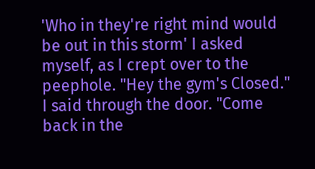'Who in they're right mind would be out in this storm' I asked myself, as I crept over to the peephole. "Hey the gym's Closed." I said through the door. "Come back in the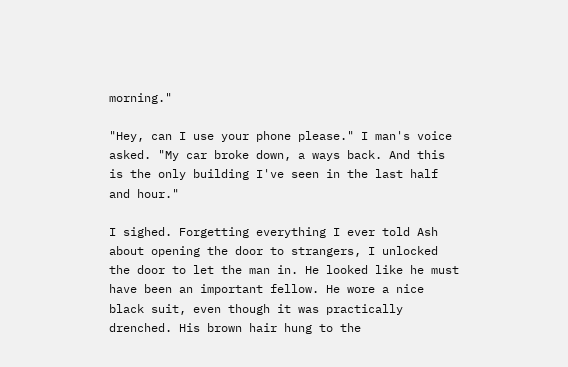morning."

"Hey, can I use your phone please." I man's voice asked. "My car broke down, a ways back. And this is the only building I've seen in the last half and hour."

I sighed. Forgetting everything I ever told Ash about opening the door to strangers, I unlocked the door to let the man in. He looked like he must have been an important fellow. He wore a nice black suit, even though it was practically drenched. His brown hair hung to the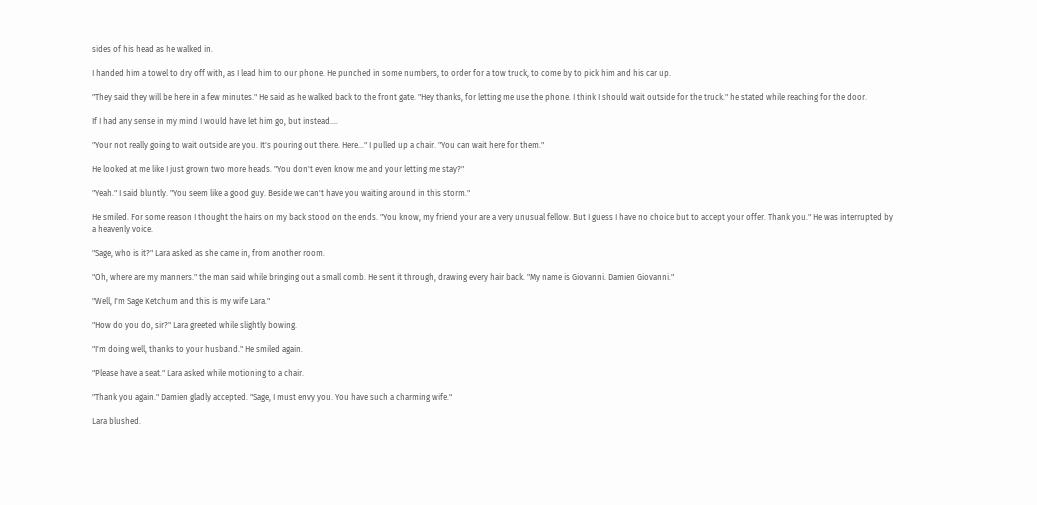sides of his head as he walked in.

I handed him a towel to dry off with, as I lead him to our phone. He punched in some numbers, to order for a tow truck, to come by to pick him and his car up.

"They said they will be here in a few minutes." He said as he walked back to the front gate. "Hey thanks, for letting me use the phone. I think I should wait outside for the truck." he stated while reaching for the door.

If I had any sense in my mind I would have let him go, but instead....

"Your not really going to wait outside are you. It's pouring out there. Here..." I pulled up a chair. "You can wait here for them."

He looked at me like I just grown two more heads. "You don't even know me and your letting me stay?"

"Yeah." I said bluntly. "You seem like a good guy. Beside we can't have you waiting around in this storm."

He smiled. For some reason I thought the hairs on my back stood on the ends. "You know, my friend your are a very unusual fellow. But I guess I have no choice but to accept your offer. Thank you." He was interrupted by a heavenly voice.

"Sage, who is it?" Lara asked as she came in, from another room.

"Oh, where are my manners." the man said while bringing out a small comb. He sent it through, drawing every hair back. "My name is Giovanni. Damien Giovanni."

"Well, I'm Sage Ketchum and this is my wife Lara."

"How do you do, sir?" Lara greeted while slightly bowing.

"I'm doing well, thanks to your husband." He smiled again.

"Please have a seat." Lara asked while motioning to a chair.

"Thank you again." Damien gladly accepted. "Sage, I must envy you. You have such a charming wife."

Lara blushed.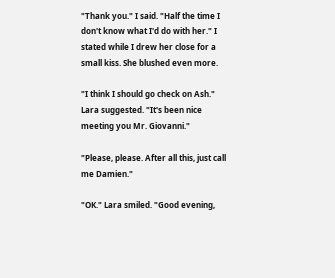"Thank you." I said. "Half the time I don't know what I'd do with her." I stated while I drew her close for a small kiss. She blushed even more.

"I think I should go check on Ash." Lara suggested. "It's been nice meeting you Mr. Giovanni."

"Please, please. After all this, just call me Damien."

"OK." Lara smiled. "Good evening,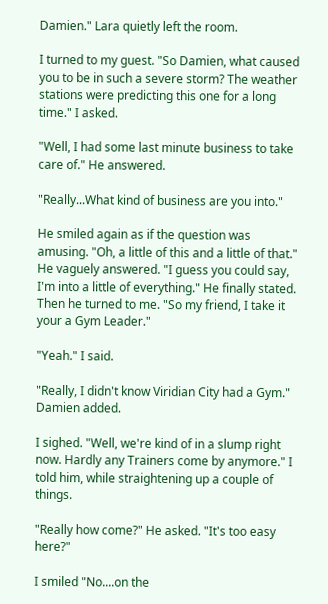Damien." Lara quietly left the room.

I turned to my guest. "So Damien, what caused you to be in such a severe storm? The weather stations were predicting this one for a long time." I asked.

"Well, I had some last minute business to take care of." He answered.

"Really...What kind of business are you into."

He smiled again as if the question was amusing. "Oh, a little of this and a little of that." He vaguely answered. "I guess you could say, I'm into a little of everything." He finally stated. Then he turned to me. "So my friend, I take it your a Gym Leader."

"Yeah." I said.

"Really, I didn't know Viridian City had a Gym." Damien added.

I sighed. "Well, we're kind of in a slump right now. Hardly any Trainers come by anymore." I told him, while straightening up a couple of things.

"Really how come?" He asked. "It's too easy here?"

I smiled "No....on the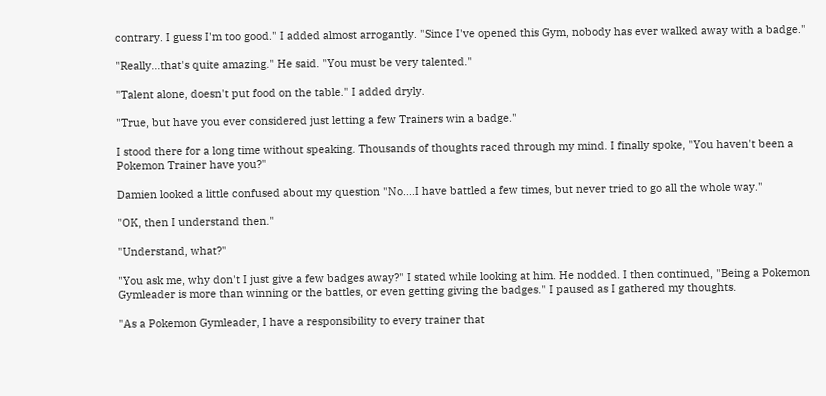contrary. I guess I'm too good." I added almost arrogantly. "Since I've opened this Gym, nobody has ever walked away with a badge."

"Really...that's quite amazing." He said. "You must be very talented."

"Talent alone, doesn't put food on the table." I added dryly.

"True, but have you ever considered just letting a few Trainers win a badge."

I stood there for a long time without speaking. Thousands of thoughts raced through my mind. I finally spoke, "You haven't been a Pokemon Trainer have you?"

Damien looked a little confused about my question "No....I have battled a few times, but never tried to go all the whole way."

"OK, then I understand then."

"Understand, what?"

"You ask me, why don't I just give a few badges away?" I stated while looking at him. He nodded. I then continued, "Being a Pokemon Gymleader is more than winning or the battles, or even getting giving the badges." I paused as I gathered my thoughts.

"As a Pokemon Gymleader, I have a responsibility to every trainer that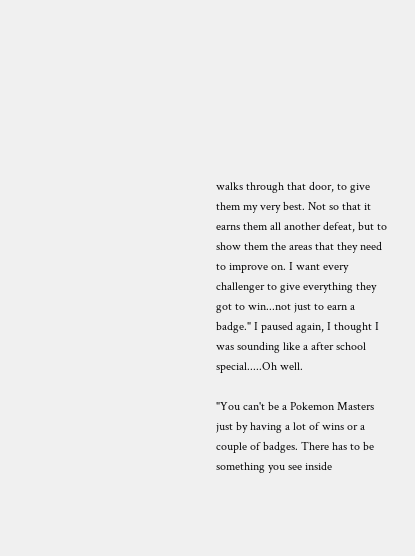walks through that door, to give them my very best. Not so that it earns them all another defeat, but to show them the areas that they need to improve on. I want every challenger to give everything they got to win...not just to earn a badge." I paused again, I thought I was sounding like a after school special.....Oh well.

"You can't be a Pokemon Masters just by having a lot of wins or a couple of badges. There has to be something you see inside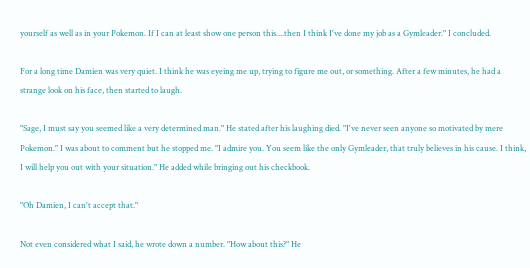yourself as well as in your Pokemon. If I can at least show one person this....then I think I've done my job as a Gymleader." I concluded.

For a long time Damien was very quiet. I think he was eyeing me up, trying to figure me out, or something. After a few minutes, he had a strange look on his face, then started to laugh.

"Sage, I must say you seemed like a very determined man." He stated after his laughing died. "I've never seen anyone so motivated by mere Pokemon." I was about to comment but he stopped me. "I admire you. You seem like the only Gymleader, that truly believes in his cause. I think, I will help you out with your situation." He added while bringing out his checkbook.

"Oh Damien, I can't accept that."

Not even considered what I said, he wrote down a number. "How about this?" He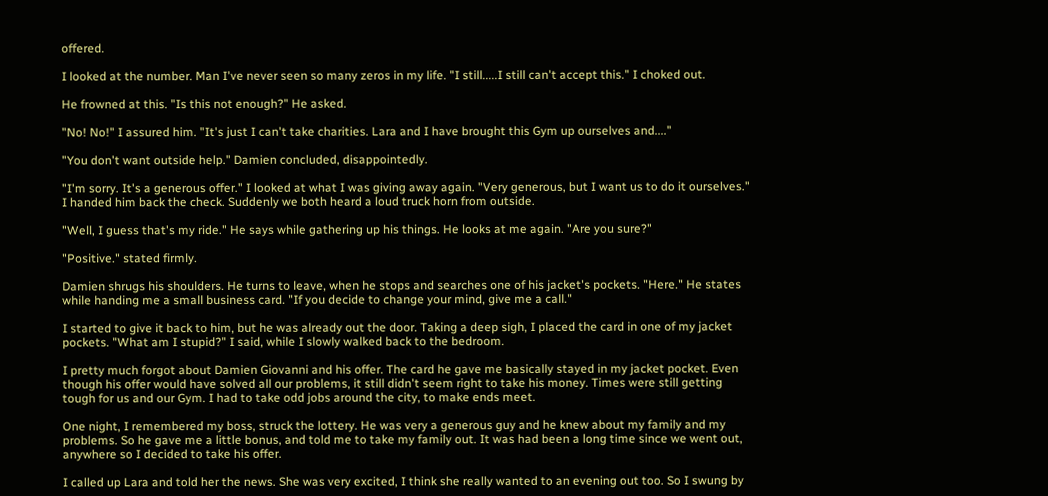offered.

I looked at the number. Man I've never seen so many zeros in my life. "I still.....I still can't accept this." I choked out.

He frowned at this. "Is this not enough?" He asked.

"No! No!" I assured him. "It's just I can't take charities. Lara and I have brought this Gym up ourselves and...."

"You don't want outside help." Damien concluded, disappointedly.

"I'm sorry. It's a generous offer." I looked at what I was giving away again. "Very generous, but I want us to do it ourselves." I handed him back the check. Suddenly we both heard a loud truck horn from outside.

"Well, I guess that's my ride." He says while gathering up his things. He looks at me again. "Are you sure?"

"Positive." stated firmly.

Damien shrugs his shoulders. He turns to leave, when he stops and searches one of his jacket's pockets. "Here." He states while handing me a small business card. "If you decide to change your mind, give me a call."

I started to give it back to him, but he was already out the door. Taking a deep sigh, I placed the card in one of my jacket pockets. "What am I stupid?" I said, while I slowly walked back to the bedroom.

I pretty much forgot about Damien Giovanni and his offer. The card he gave me basically stayed in my jacket pocket. Even though his offer would have solved all our problems, it still didn't seem right to take his money. Times were still getting tough for us and our Gym. I had to take odd jobs around the city, to make ends meet.

One night, I remembered my boss, struck the lottery. He was very a generous guy and he knew about my family and my problems. So he gave me a little bonus, and told me to take my family out. It was had been a long time since we went out, anywhere so I decided to take his offer.

I called up Lara and told her the news. She was very excited, I think she really wanted to an evening out too. So I swung by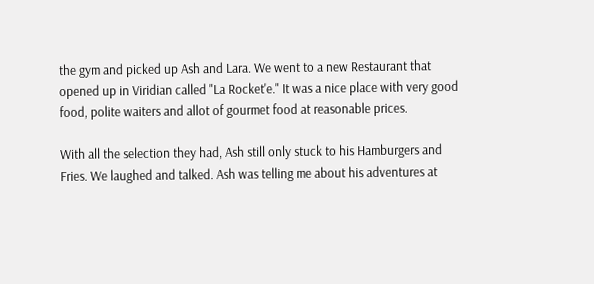the gym and picked up Ash and Lara. We went to a new Restaurant that opened up in Viridian called "La Rocket'e." It was a nice place with very good food, polite waiters and allot of gourmet food at reasonable prices.

With all the selection they had, Ash still only stuck to his Hamburgers and Fries. We laughed and talked. Ash was telling me about his adventures at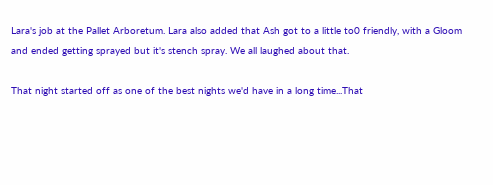Lara's job at the Pallet Arboretum. Lara also added that Ash got to a little to0 friendly, with a Gloom and ended getting sprayed but it's stench spray. We all laughed about that.

That night started off as one of the best nights we'd have in a long time...That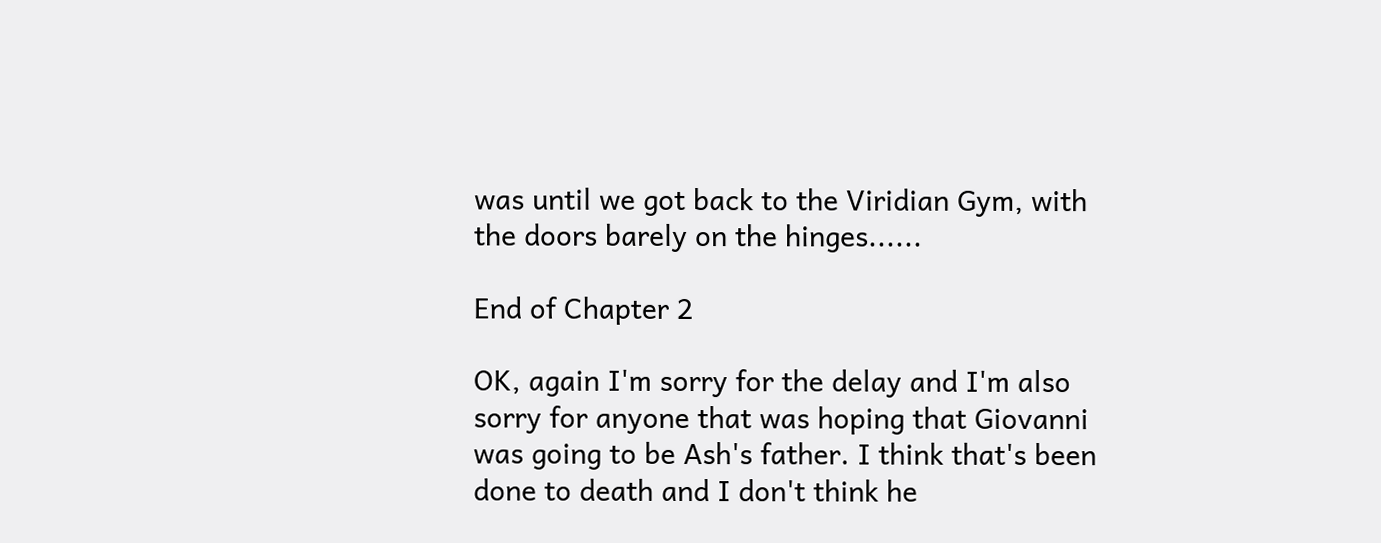was until we got back to the Viridian Gym, with the doors barely on the hinges......

End of Chapter 2

OK, again I'm sorry for the delay and I'm also sorry for anyone that was hoping that Giovanni was going to be Ash's father. I think that's been done to death and I don't think he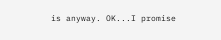is anyway. OK...I promise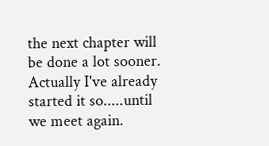the next chapter will be done a lot sooner. Actually I've already started it so.....until we meet again.